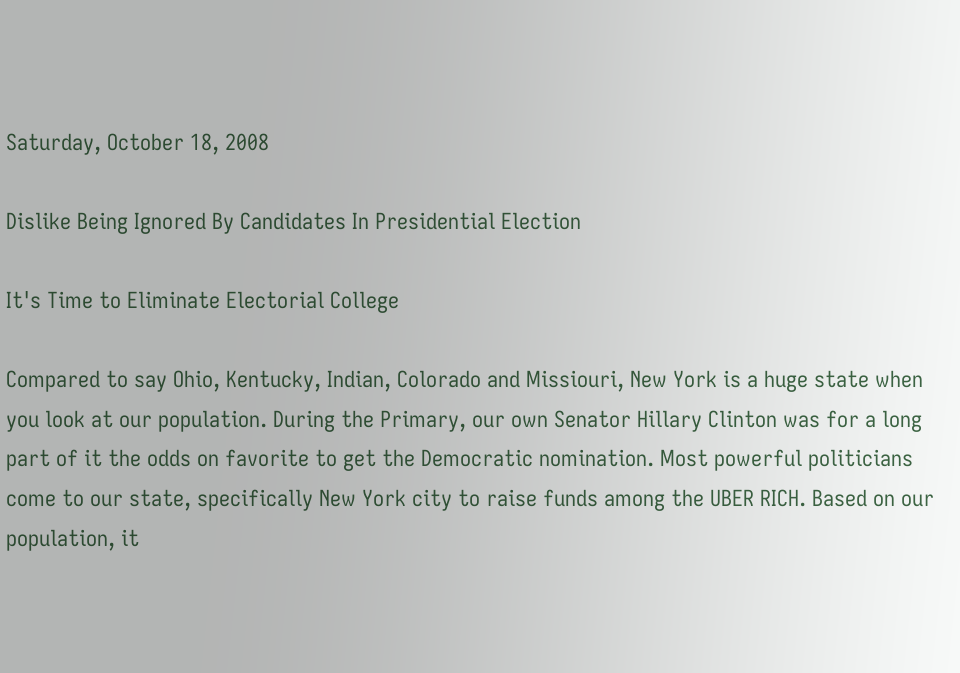Saturday, October 18, 2008

Dislike Being Ignored By Candidates In Presidential Election

It's Time to Eliminate Electorial College

Compared to say Ohio, Kentucky, Indian, Colorado and Missiouri, New York is a huge state when you look at our population. During the Primary, our own Senator Hillary Clinton was for a long part of it the odds on favorite to get the Democratic nomination. Most powerful politicians come to our state, specifically New York city to raise funds among the UBER RICH. Based on our population, it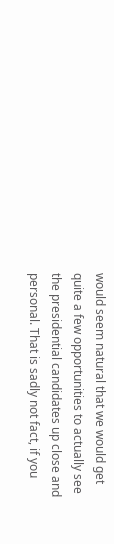would seem natural that we would get quite a few opportunities to actually see the presidential candidates up close and personal. That is sadly not fact, if you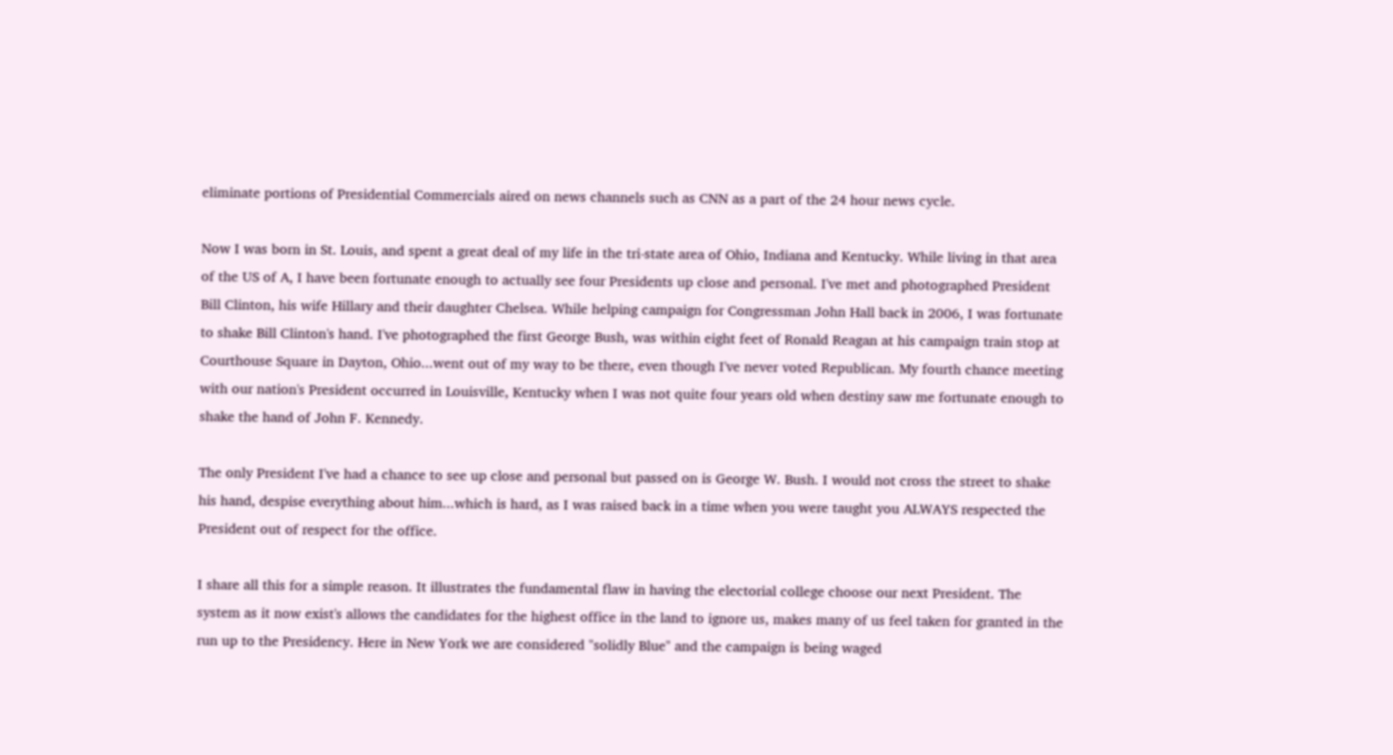eliminate portions of Presidential Commercials aired on news channels such as CNN as a part of the 24 hour news cycle.

Now I was born in St. Louis, and spent a great deal of my life in the tri-state area of Ohio, Indiana and Kentucky. While living in that area of the US of A, I have been fortunate enough to actually see four Presidents up close and personal. I've met and photographed President Bill Clinton, his wife Hillary and their daughter Chelsea. While helping campaign for Congressman John Hall back in 2006, I was fortunate to shake Bill Clinton's hand. I've photographed the first George Bush, was within eight feet of Ronald Reagan at his campaign train stop at Courthouse Square in Dayton, Ohio...went out of my way to be there, even though I've never voted Republican. My fourth chance meeting with our nation's President occurred in Louisville, Kentucky when I was not quite four years old when destiny saw me fortunate enough to shake the hand of John F. Kennedy.

The only President I've had a chance to see up close and personal but passed on is George W. Bush. I would not cross the street to shake his hand, despise everything about him...which is hard, as I was raised back in a time when you were taught you ALWAYS respected the President out of respect for the office.

I share all this for a simple reason. It illustrates the fundamental flaw in having the electorial college choose our next President. The system as it now exist's allows the candidates for the highest office in the land to ignore us, makes many of us feel taken for granted in the run up to the Presidency. Here in New York we are considered "solidly Blue" and the campaign is being waged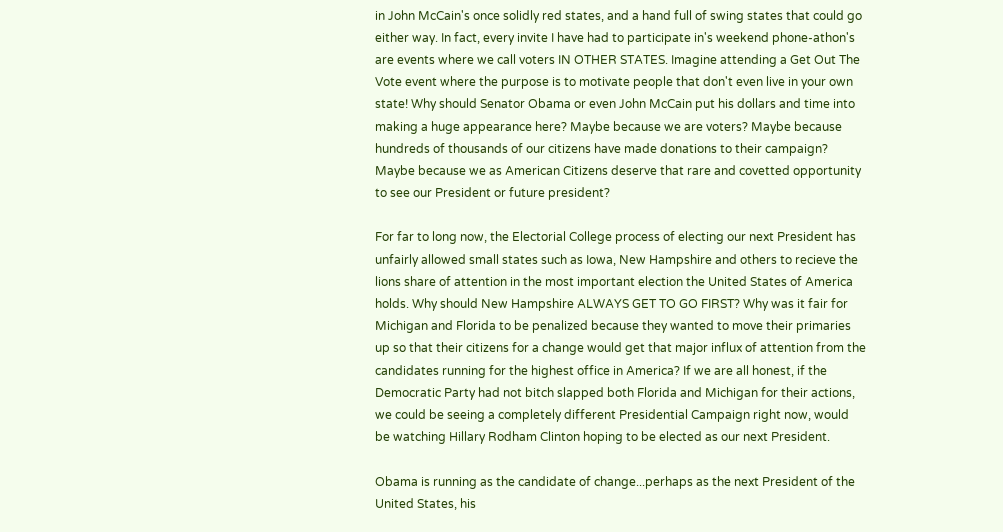in John McCain's once solidly red states, and a hand full of swing states that could go either way. In fact, every invite I have had to participate in's weekend phone-athon's are events where we call voters IN OTHER STATES. Imagine attending a Get Out The Vote event where the purpose is to motivate people that don't even live in your own state! Why should Senator Obama or even John McCain put his dollars and time into making a huge appearance here? Maybe because we are voters? Maybe because hundreds of thousands of our citizens have made donations to their campaign? Maybe because we as American Citizens deserve that rare and covetted opportunity to see our President or future president?

For far to long now, the Electorial College process of electing our next President has unfairly allowed small states such as Iowa, New Hampshire and others to recieve the lions share of attention in the most important election the United States of America holds. Why should New Hampshire ALWAYS GET TO GO FIRST? Why was it fair for Michigan and Florida to be penalized because they wanted to move their primaries up so that their citizens for a change would get that major influx of attention from the candidates running for the highest office in America? If we are all honest, if the Democratic Party had not bitch slapped both Florida and Michigan for their actions, we could be seeing a completely different Presidential Campaign right now, would be watching Hillary Rodham Clinton hoping to be elected as our next President.

Obama is running as the candidate of change...perhaps as the next President of the United States, his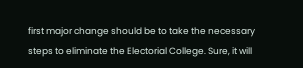first major change should be to take the necessary steps to eliminate the Electorial College. Sure, it will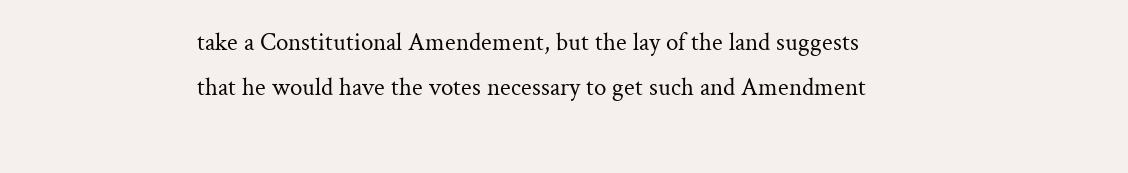take a Constitutional Amendement, but the lay of the land suggests that he would have the votes necessary to get such and Amendment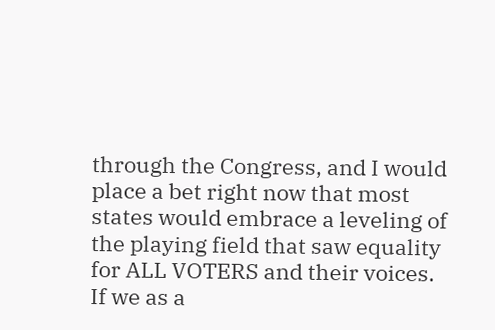through the Congress, and I would place a bet right now that most states would embrace a leveling of the playing field that saw equality for ALL VOTERS and their voices. If we as a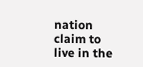nation claim to live in the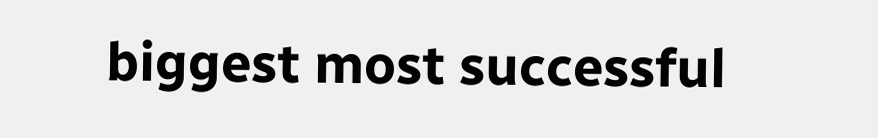biggest most successful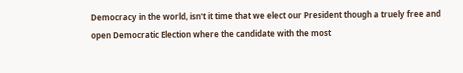Democracy in the world, isn't it time that we elect our President though a truely free and open Democratic Election where the candidate with the most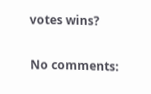votes wins?

No comments: